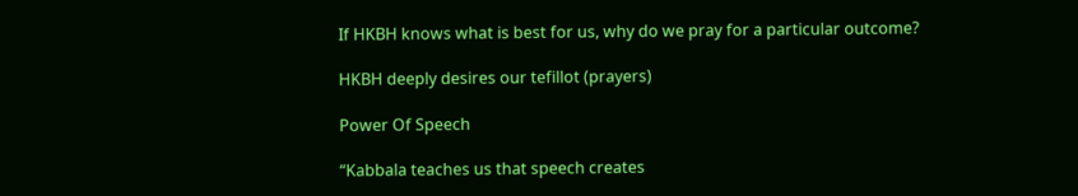If HKBH knows what is best for us, why do we pray for a particular outcome?

HKBH deeply desires our tefillot (prayers)

Power Of Speech

“Kabbala teaches us that speech creates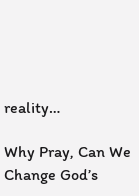reality…

Why Pray, Can We Change God’s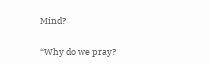Mind?

“Why do we pray?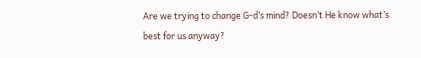Are we trying to change G-d’s mind? Doesn’t He know what’s best for us anyway?